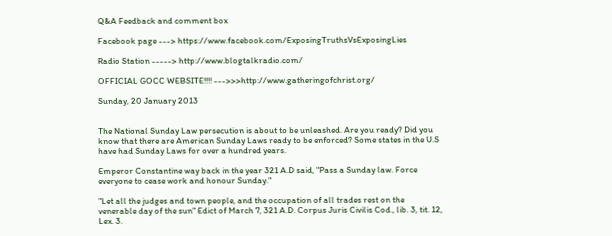Q&A Feedback and comment box

Facebook page ---> https://www.facebook.com/ExposingTruthsVsExposingLies

Radio Station -----> http://www.blogtalkradio.com/

OFFICIAL GOCC WEBSITE!!!! --->>>http://www.gatheringofchrist.org/

Sunday, 20 January 2013


The National Sunday Law persecution is about to be unleashed. Are you ready? Did you know that there are American Sunday Laws ready to be enforced? Some states in the U.S have had Sunday Laws for over a hundred years.

Emperor Constantine way back in the year 321 A.D said, "Pass a Sunday law. Force everyone to cease work and honour Sunday."

"Let all the judges and town people, and the occupation of all trades rest on the venerable day of the sun" Edict of March 7, 321 A.D. Corpus Juris Civilis Cod., lib. 3, tit. 12, Lex. 3.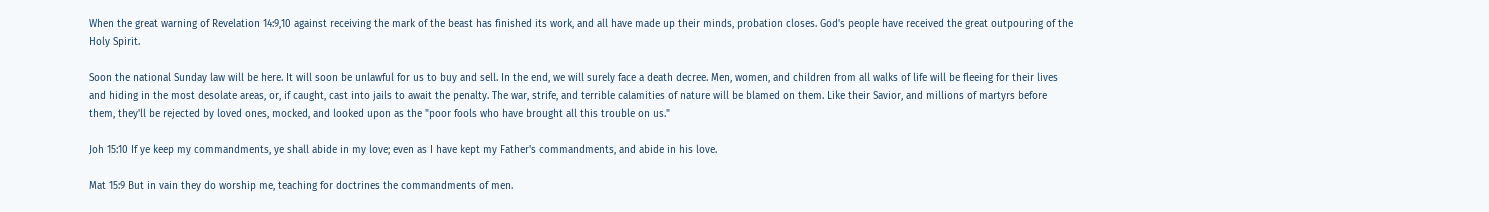When the great warning of Revelation 14:9,10 against receiving the mark of the beast has finished its work, and all have made up their minds, probation closes. God's people have received the great outpouring of the Holy Spirit.

Soon the national Sunday law will be here. It will soon be unlawful for us to buy and sell. In the end, we will surely face a death decree. Men, women, and children from all walks of life will be fleeing for their lives and hiding in the most desolate areas, or, if caught, cast into jails to await the penalty. The war, strife, and terrible calamities of nature will be blamed on them. Like their Savior, and millions of martyrs before them, they'll be rejected by loved ones, mocked, and looked upon as the "poor fools who have brought all this trouble on us."

Joh 15:10 If ye keep my commandments, ye shall abide in my love; even as I have kept my Father's commandments, and abide in his love.

Mat 15:9 But in vain they do worship me, teaching for doctrines the commandments of men.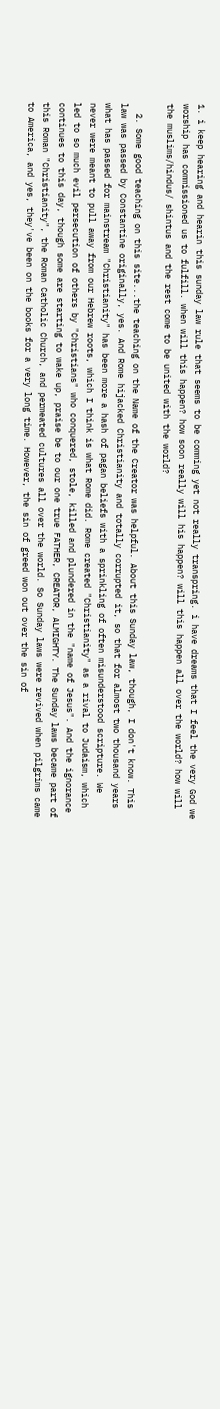1. i keep hearing and hearin this sunday law rule that seems to be comming yet not really transpring. i have dreams that I feel the very God we worship has commissioned us to fulfill. when will this happen? how soon really will his happen? will this happen all over the world? how will the muslims/hindus/ shintus and the rest come to be united with the world?

  2. Some good teaching on this site...the teaching on the Name of the Creator was helpful. About this Sunday law, though, I don't know. This law was passed by Constantine originally, yes. And Rome hijacked Christianity and totally corrupted it, so that for almost two thousand years what has passed for mainstream "Christianity" has been more a hash of pagan beliefs with a sprinkling of often misunderstood scripture. We never were meant to pull away from our Hebrew roots, which I think is what Rome did. Rome created "Christianity" as a rival to Judaism, which led to so much evil persecution of others by "Christians" who conquered, stole, killed and plundered in the "name of Jesus". And the ignorance continues to this day, though some are starting to wake up, praise be to our one true FATHER, CREATOR, ALMIGHTY. The Sunday laws became part of this Roman "Christianity", the Roman Catholic Church, and permeated cultures all over the world. So Sunday laws were revived when pilgrims came to America, and yes, they've been on the books for a very long time. However, the sin of greed won out over the sin of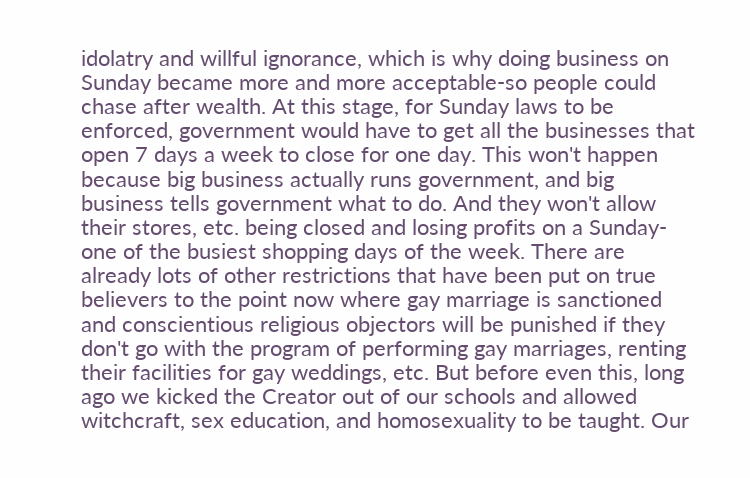idolatry and willful ignorance, which is why doing business on Sunday became more and more acceptable-so people could chase after wealth. At this stage, for Sunday laws to be enforced, government would have to get all the businesses that open 7 days a week to close for one day. This won't happen because big business actually runs government, and big business tells government what to do. And they won't allow their stores, etc. being closed and losing profits on a Sunday-one of the busiest shopping days of the week. There are already lots of other restrictions that have been put on true believers to the point now where gay marriage is sanctioned and conscientious religious objectors will be punished if they don't go with the program of performing gay marriages, renting their facilities for gay weddings, etc. But before even this, long ago we kicked the Creator out of our schools and allowed witchcraft, sex education, and homosexuality to be taught. Our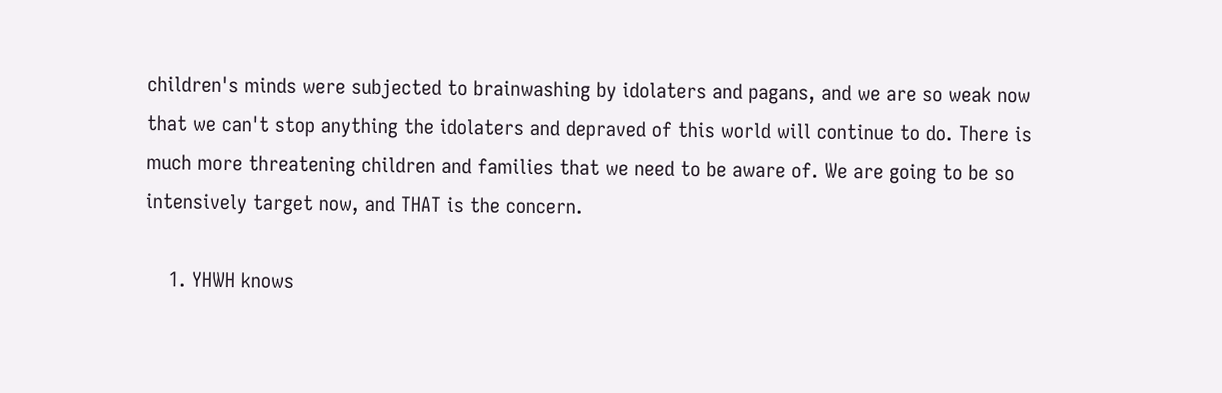children's minds were subjected to brainwashing by idolaters and pagans, and we are so weak now that we can't stop anything the idolaters and depraved of this world will continue to do. There is much more threatening children and families that we need to be aware of. We are going to be so intensively target now, and THAT is the concern.

    1. YHWH knows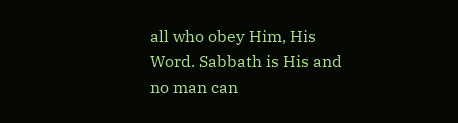all who obey Him, His Word. Sabbath is His and no man can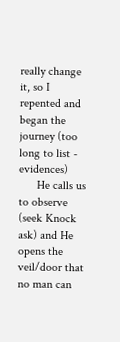really change it, so I repented and began the journey (too long to list - evidences)
      He calls us to observe (seek Knock ask) and He opens the veil/door that no man can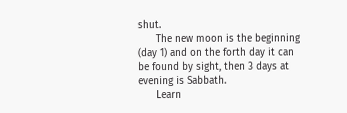shut.
      The new moon is the beginning (day 1) and on the forth day it can be found by sight, then 3 days at evening is Sabbath.
      Learn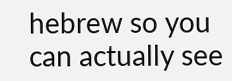hebrew so you can actually see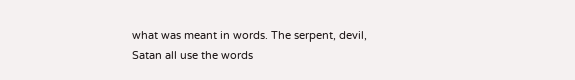what was meant in words. The serpent, devil, Satan all use the words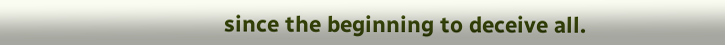since the beginning to deceive all.